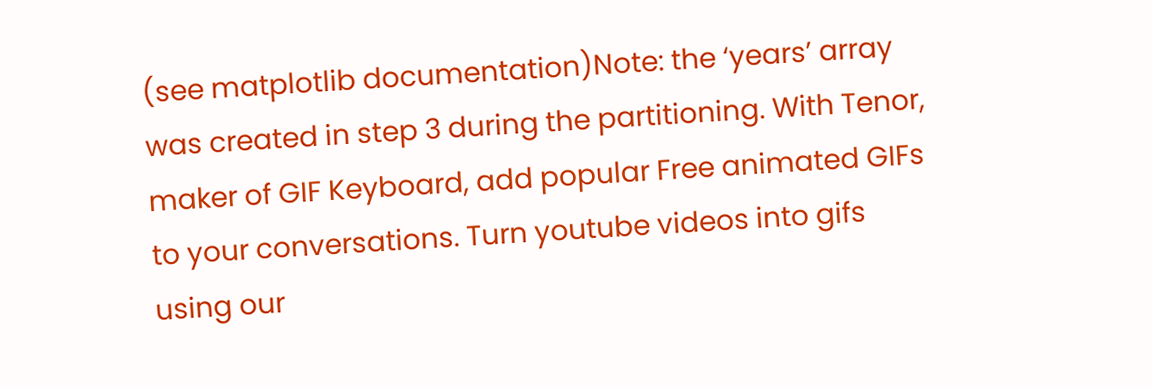(see matplotlib documentation)Note: the ‘years’ array was created in step 3 during the partitioning. With Tenor, maker of GIF Keyboard, add popular Free animated GIFs to your conversations. Turn youtube videos into gifs using our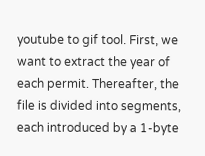youtube to gif tool. First, we want to extract the year of each permit. Thereafter, the file is divided into segments, each introduced by a 1-byte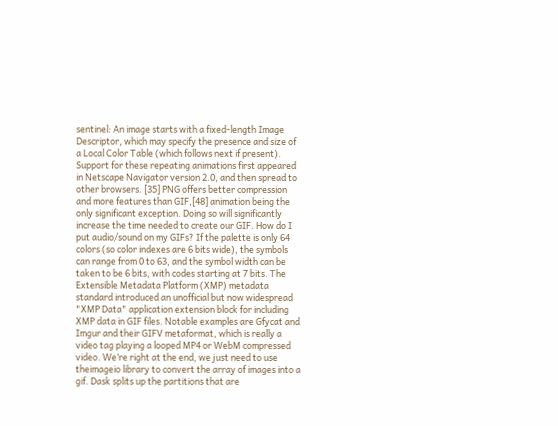sentinel: An image starts with a fixed-length Image Descriptor, which may specify the presence and size of a Local Color Table (which follows next if present). Support for these repeating animations first appeared in Netscape Navigator version 2.0, and then spread to other browsers. [35] PNG offers better compression and more features than GIF,[48] animation being the only significant exception. Doing so will significantly increase the time needed to create our GIF. How do I put audio/sound on my GIFs? If the palette is only 64 colors (so color indexes are 6 bits wide), the symbols can range from 0 to 63, and the symbol width can be taken to be 6 bits, with codes starting at 7 bits. The Extensible Metadata Platform (XMP) metadata standard introduced an unofficial but now widespread "XMP Data" application extension block for including XMP data in GIF files. Notable examples are Gfycat and Imgur and their GIFV metaformat, which is really a video tag playing a looped MP4 or WebM compressed video. We’re right at the end, we just need to use theimageio library to convert the array of images into a gif. Dask splits up the partitions that are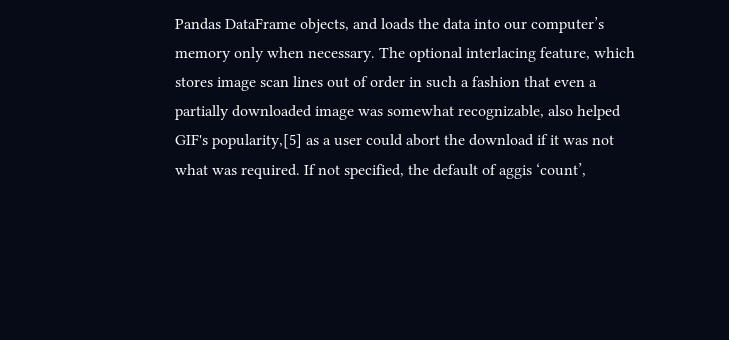Pandas DataFrame objects, and loads the data into our computer’s memory only when necessary. The optional interlacing feature, which stores image scan lines out of order in such a fashion that even a partially downloaded image was somewhat recognizable, also helped GIF's popularity,[5] as a user could abort the download if it was not what was required. If not specified, the default of aggis ‘count’,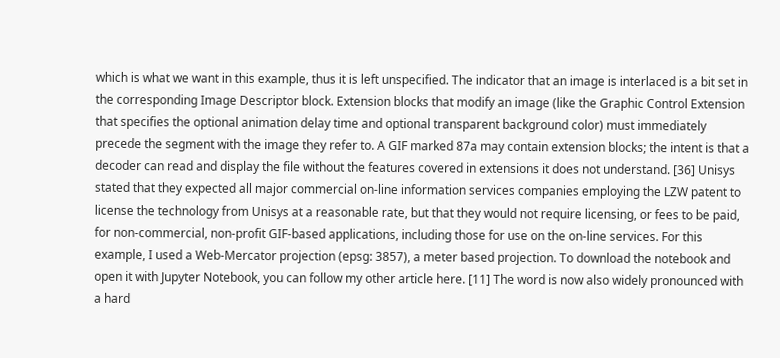which is what we want in this example, thus it is left unspecified. The indicator that an image is interlaced is a bit set in the corresponding Image Descriptor block. Extension blocks that modify an image (like the Graphic Control Extension that specifies the optional animation delay time and optional transparent background color) must immediately precede the segment with the image they refer to. A GIF marked 87a may contain extension blocks; the intent is that a decoder can read and display the file without the features covered in extensions it does not understand. [36] Unisys stated that they expected all major commercial on-line information services companies employing the LZW patent to license the technology from Unisys at a reasonable rate, but that they would not require licensing, or fees to be paid, for non-commercial, non-profit GIF-based applications, including those for use on the on-line services. For this example, I used a Web-Mercator projection (epsg: 3857), a meter based projection. To download the notebook and open it with Jupyter Notebook, you can follow my other article here. [11] The word is now also widely pronounced with a hard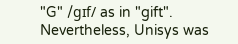"G" /ɡɪf/ as in "gift". Nevertheless, Unisys was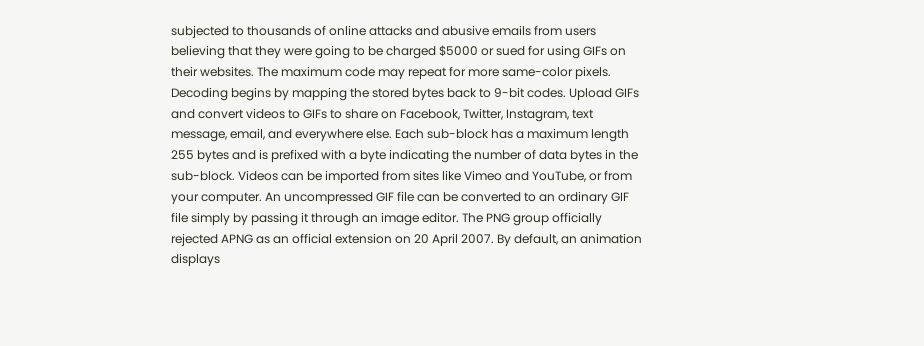subjected to thousands of online attacks and abusive emails from users believing that they were going to be charged $5000 or sued for using GIFs on their websites. The maximum code may repeat for more same-color pixels. Decoding begins by mapping the stored bytes back to 9-bit codes. Upload GIFs and convert videos to GIFs to share on Facebook, Twitter, Instagram, text message, email, and everywhere else. Each sub-block has a maximum length 255 bytes and is prefixed with a byte indicating the number of data bytes in the sub-block. Videos can be imported from sites like Vimeo and YouTube, or from your computer. An uncompressed GIF file can be converted to an ordinary GIF file simply by passing it through an image editor. The PNG group officially rejected APNG as an official extension on 20 April 2007. By default, an animation displays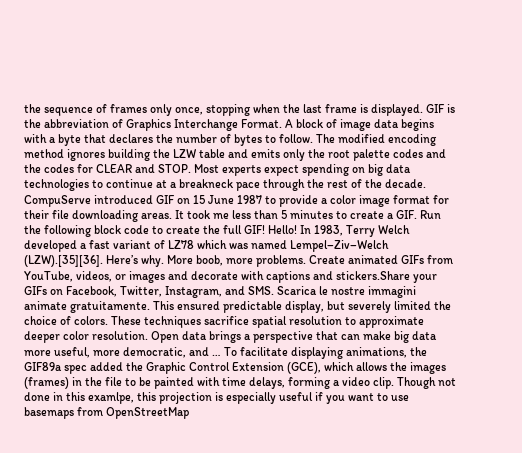the sequence of frames only once, stopping when the last frame is displayed. GIF is the abbreviation of Graphics Interchange Format. A block of image data begins with a byte that declares the number of bytes to follow. The modified encoding method ignores building the LZW table and emits only the root palette codes and the codes for CLEAR and STOP. Most experts expect spending on big data technologies to continue at a breakneck pace through the rest of the decade. CompuServe introduced GIF on 15 June 1987 to provide a color image format for their file downloading areas. It took me less than 5 minutes to create a GIF. Run the following block code to create the full GIF! Hello! In 1983, Terry Welch developed a fast variant of LZ78 which was named Lempel–Ziv–Welch (LZW).[35][36]. Here’s why. More boob, more problems. Create animated GIFs from YouTube, videos, or images and decorate with captions and stickers.Share your GIFs on Facebook, Twitter, Instagram, and SMS. Scarica le nostre immagini animate gratuitamente. This ensured predictable display, but severely limited the choice of colors. These techniques sacrifice spatial resolution to approximate deeper color resolution. Open data brings a perspective that can make big data more useful, more democratic, and … To facilitate displaying animations, the GIF89a spec added the Graphic Control Extension (GCE), which allows the images (frames) in the file to be painted with time delays, forming a video clip. Though not done in this examlpe, this projection is especially useful if you want to use basemaps from OpenStreetMap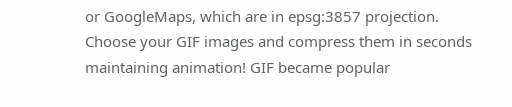or GoogleMaps, which are in epsg:3857 projection. Choose your GIF images and compress them in seconds maintaining animation! GIF became popular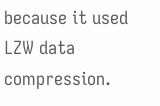because it used LZW data compression.